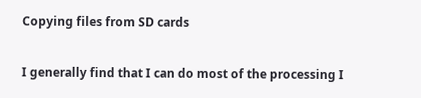Copying files from SD cards

I generally find that I can do most of the processing I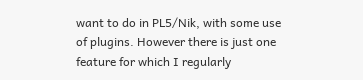want to do in PL5/Nik, with some use of plugins. However there is just one feature for which I regularly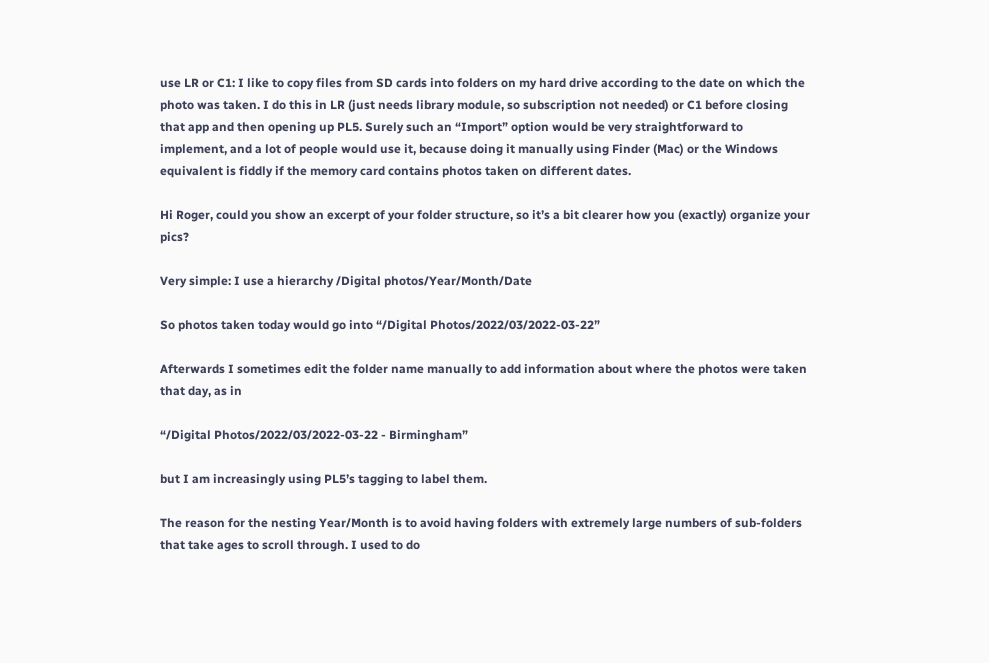use LR or C1: I like to copy files from SD cards into folders on my hard drive according to the date on which the photo was taken. I do this in LR (just needs library module, so subscription not needed) or C1 before closing that app and then opening up PL5. Surely such an “Import” option would be very straightforward to implement, and a lot of people would use it, because doing it manually using Finder (Mac) or the Windows equivalent is fiddly if the memory card contains photos taken on different dates.

Hi Roger, could you show an excerpt of your folder structure, so it’s a bit clearer how you (exactly) organize your pics?

Very simple: I use a hierarchy /Digital photos/Year/Month/Date

So photos taken today would go into “/Digital Photos/2022/03/2022-03-22”

Afterwards I sometimes edit the folder name manually to add information about where the photos were taken that day, as in

“/Digital Photos/2022/03/2022-03-22 - Birmingham”

but I am increasingly using PL5’s tagging to label them.

The reason for the nesting Year/Month is to avoid having folders with extremely large numbers of sub-folders that take ages to scroll through. I used to do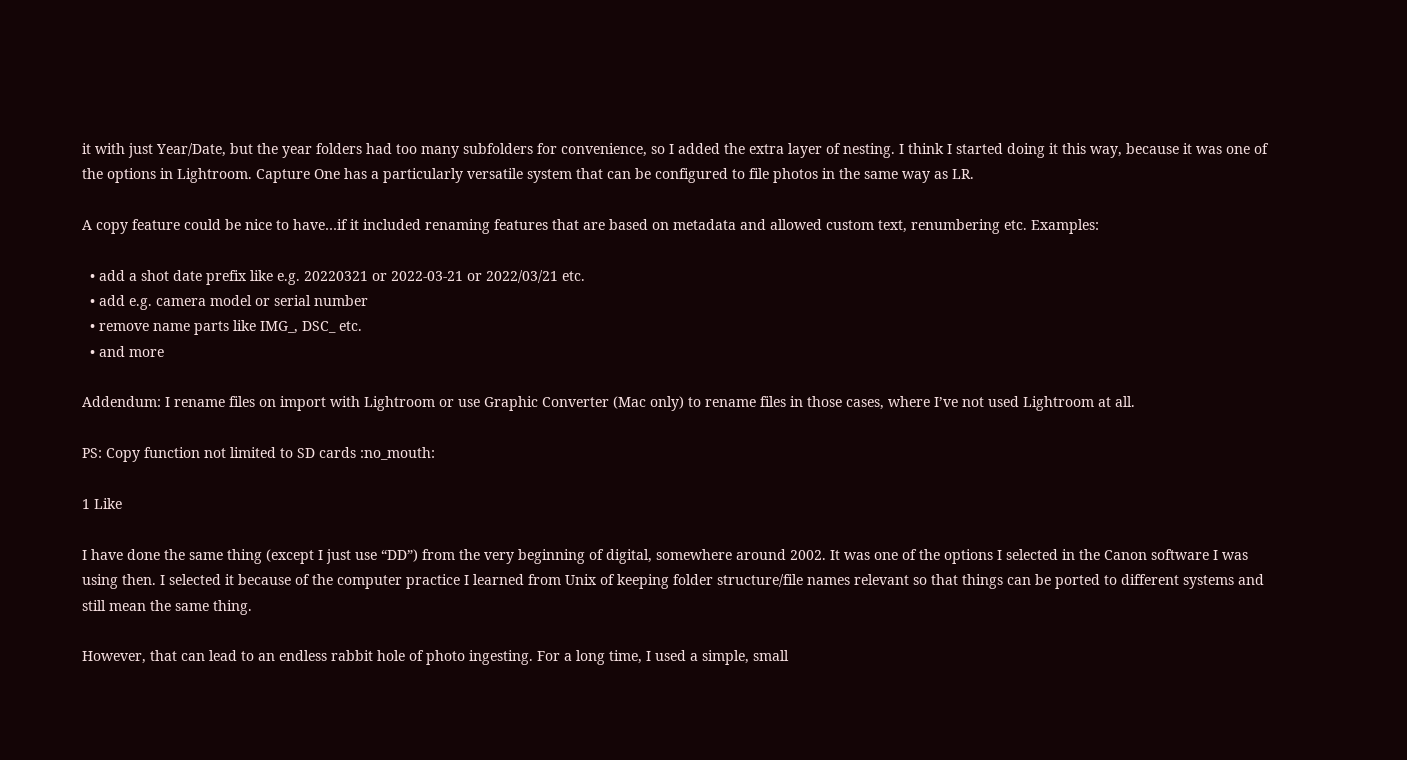it with just Year/Date, but the year folders had too many subfolders for convenience, so I added the extra layer of nesting. I think I started doing it this way, because it was one of the options in Lightroom. Capture One has a particularly versatile system that can be configured to file photos in the same way as LR.

A copy feature could be nice to have…if it included renaming features that are based on metadata and allowed custom text, renumbering etc. Examples:

  • add a shot date prefix like e.g. 20220321 or 2022-03-21 or 2022/03/21 etc.
  • add e.g. camera model or serial number
  • remove name parts like IMG_, DSC_ etc.
  • and more

Addendum: I rename files on import with Lightroom or use Graphic Converter (Mac only) to rename files in those cases, where I’ve not used Lightroom at all.

PS: Copy function not limited to SD cards :no_mouth:

1 Like

I have done the same thing (except I just use “DD”) from the very beginning of digital, somewhere around 2002. It was one of the options I selected in the Canon software I was using then. I selected it because of the computer practice I learned from Unix of keeping folder structure/file names relevant so that things can be ported to different systems and still mean the same thing.

However, that can lead to an endless rabbit hole of photo ingesting. For a long time, I used a simple, small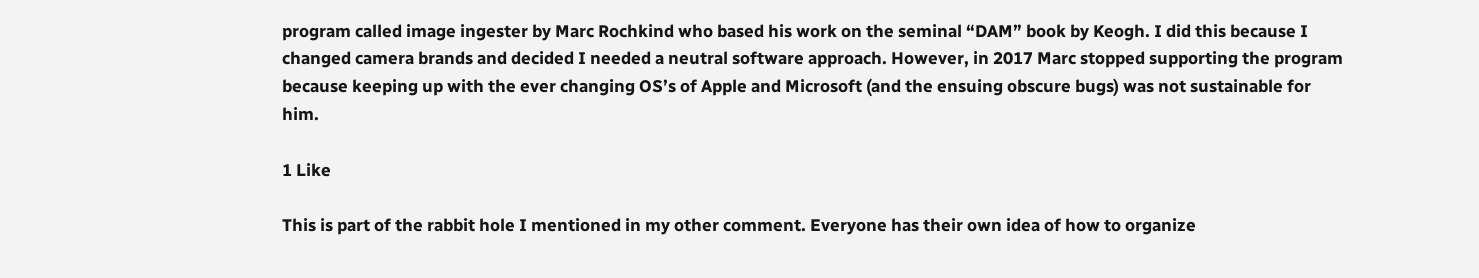program called image ingester by Marc Rochkind who based his work on the seminal “DAM” book by Keogh. I did this because I changed camera brands and decided I needed a neutral software approach. However, in 2017 Marc stopped supporting the program because keeping up with the ever changing OS’s of Apple and Microsoft (and the ensuing obscure bugs) was not sustainable for him.

1 Like

This is part of the rabbit hole I mentioned in my other comment. Everyone has their own idea of how to organize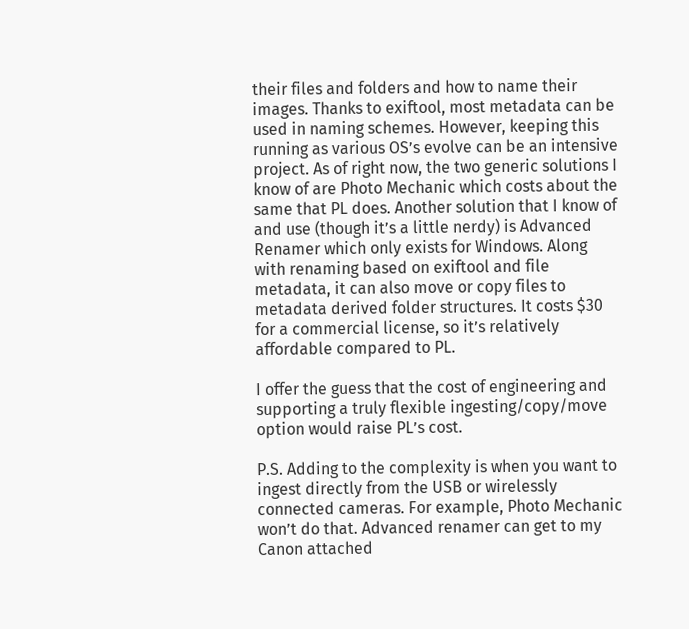their files and folders and how to name their images. Thanks to exiftool, most metadata can be used in naming schemes. However, keeping this running as various OS’s evolve can be an intensive project. As of right now, the two generic solutions I know of are Photo Mechanic which costs about the same that PL does. Another solution that I know of and use (though it’s a little nerdy) is Advanced Renamer which only exists for Windows. Along with renaming based on exiftool and file metadata, it can also move or copy files to metadata derived folder structures. It costs $30 for a commercial license, so it’s relatively affordable compared to PL.

I offer the guess that the cost of engineering and supporting a truly flexible ingesting/copy/move option would raise PL’s cost.

P.S. Adding to the complexity is when you want to ingest directly from the USB or wirelessly connected cameras. For example, Photo Mechanic won’t do that. Advanced renamer can get to my Canon attached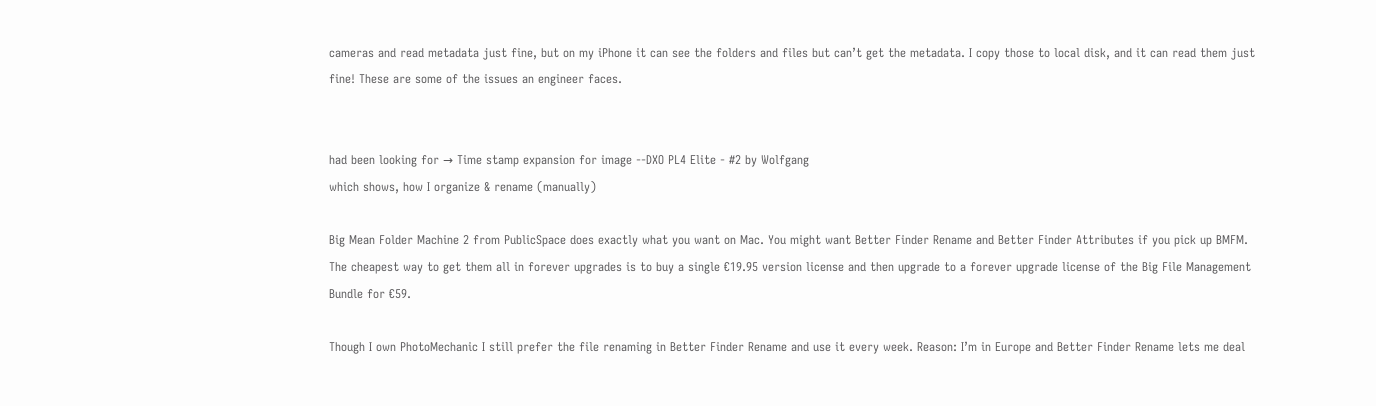cameras and read metadata just fine, but on my iPhone it can see the folders and files but can’t get the metadata. I copy those to local disk, and it can read them just fine! These are some of the issues an engineer faces.


had been looking for → Time stamp expansion for image --DXO PL4 Elite - #2 by Wolfgang
which shows, how I organize & rename (manually)

Big Mean Folder Machine 2 from PublicSpace does exactly what you want on Mac. You might want Better Finder Rename and Better Finder Attributes if you pick up BMFM. The cheapest way to get them all in forever upgrades is to buy a single €19.95 version license and then upgrade to a forever upgrade license of the Big File Management Bundle for €59.

Though I own PhotoMechanic I still prefer the file renaming in Better Finder Rename and use it every week. Reason: I’m in Europe and Better Finder Rename lets me deal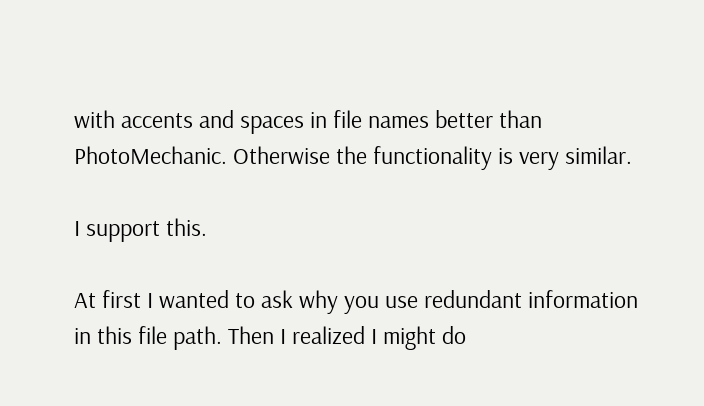with accents and spaces in file names better than PhotoMechanic. Otherwise the functionality is very similar.

I support this.

At first I wanted to ask why you use redundant information in this file path. Then I realized I might do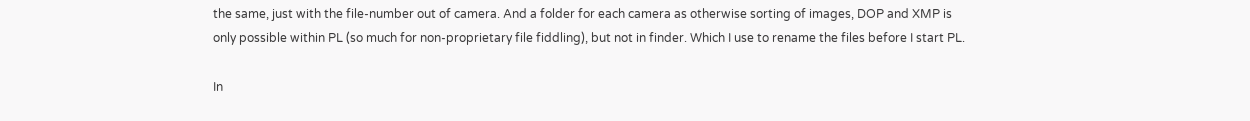the same, just with the file-number out of camera. And a folder for each camera as otherwise sorting of images, DOP and XMP is only possible within PL (so much for non-proprietary file fiddling), but not in finder. Which I use to rename the files before I start PL.

In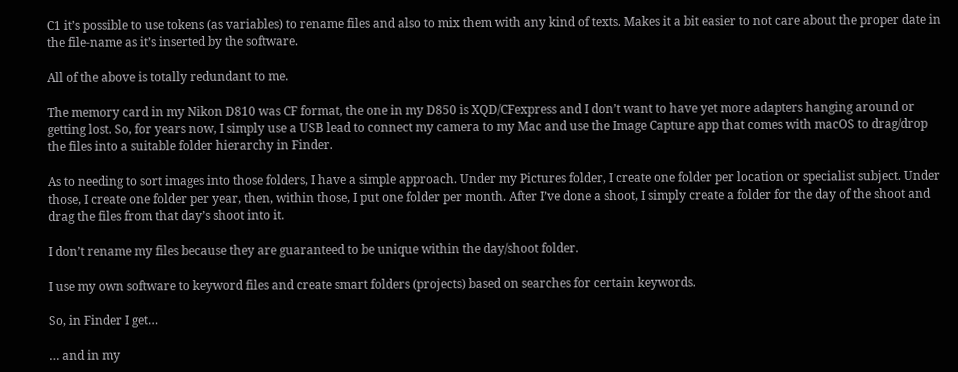C1 it’s possible to use tokens (as variables) to rename files and also to mix them with any kind of texts. Makes it a bit easier to not care about the proper date in the file-name as it’s inserted by the software.

All of the above is totally redundant to me.

The memory card in my Nikon D810 was CF format, the one in my D850 is XQD/CFexpress and I don’t want to have yet more adapters hanging around or getting lost. So, for years now, I simply use a USB lead to connect my camera to my Mac and use the Image Capture app that comes with macOS to drag/drop the files into a suitable folder hierarchy in Finder.

As to needing to sort images into those folders, I have a simple approach. Under my Pictures folder, I create one folder per location or specialist subject. Under those, I create one folder per year, then, within those, I put one folder per month. After I’ve done a shoot, I simply create a folder for the day of the shoot and drag the files from that day’s shoot into it.

I don’t rename my files because they are guaranteed to be unique within the day/shoot folder.

I use my own software to keyword files and create smart folders (projects) based on searches for certain keywords.

So, in Finder I get…

… and in my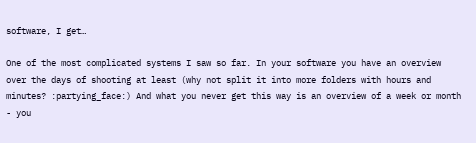software, I get…

One of the most complicated systems I saw so far. In your software you have an overview over the days of shooting at least (why not split it into more folders with hours and minutes? :partying_face:) And what you never get this way is an overview of a week or month - you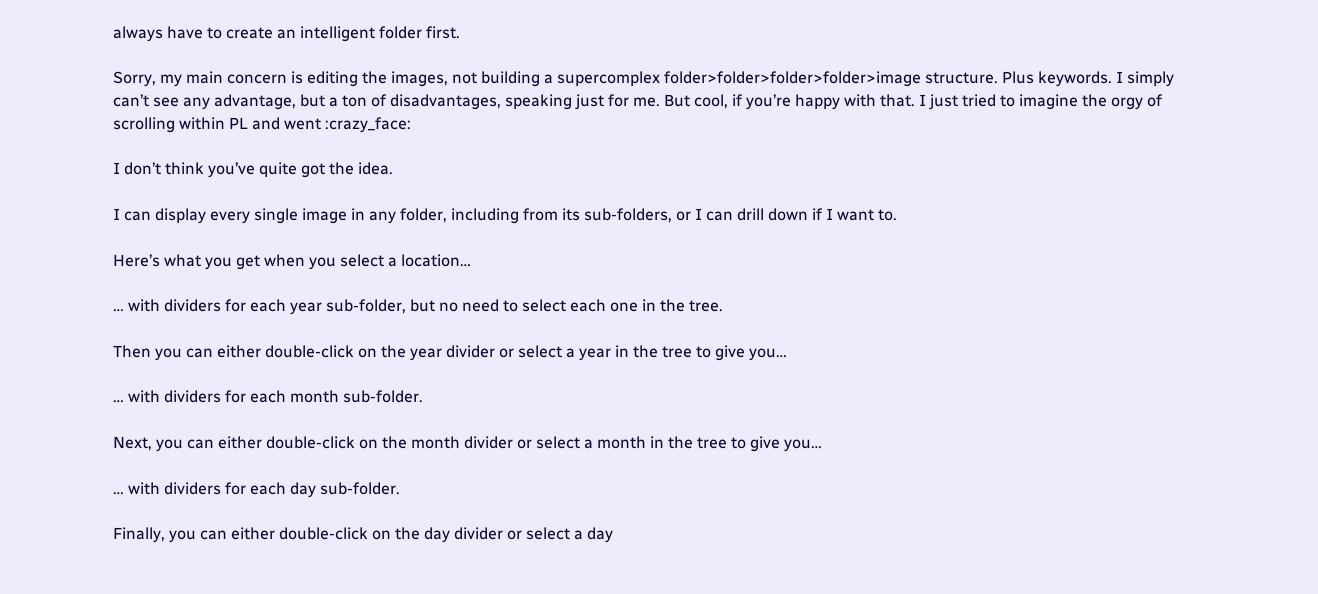always have to create an intelligent folder first.

Sorry, my main concern is editing the images, not building a supercomplex folder>folder>folder>folder>image structure. Plus keywords. I simply can’t see any advantage, but a ton of disadvantages, speaking just for me. But cool, if you’re happy with that. I just tried to imagine the orgy of scrolling within PL and went :crazy_face:

I don’t think you’ve quite got the idea.

I can display every single image in any folder, including from its sub-folders, or I can drill down if I want to.

Here’s what you get when you select a location…

… with dividers for each year sub-folder, but no need to select each one in the tree.

Then you can either double-click on the year divider or select a year in the tree to give you…

… with dividers for each month sub-folder.

Next, you can either double-click on the month divider or select a month in the tree to give you…

… with dividers for each day sub-folder.

Finally, you can either double-click on the day divider or select a day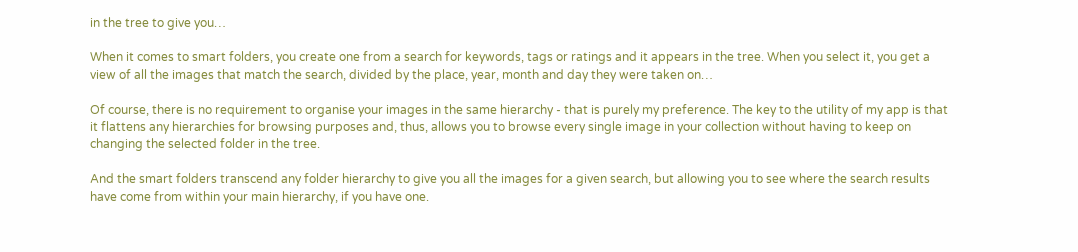in the tree to give you…

When it comes to smart folders, you create one from a search for keywords, tags or ratings and it appears in the tree. When you select it, you get a view of all the images that match the search, divided by the place, year, month and day they were taken on…

Of course, there is no requirement to organise your images in the same hierarchy - that is purely my preference. The key to the utility of my app is that it flattens any hierarchies for browsing purposes and, thus, allows you to browse every single image in your collection without having to keep on changing the selected folder in the tree.

And the smart folders transcend any folder hierarchy to give you all the images for a given search, but allowing you to see where the search results have come from within your main hierarchy, if you have one.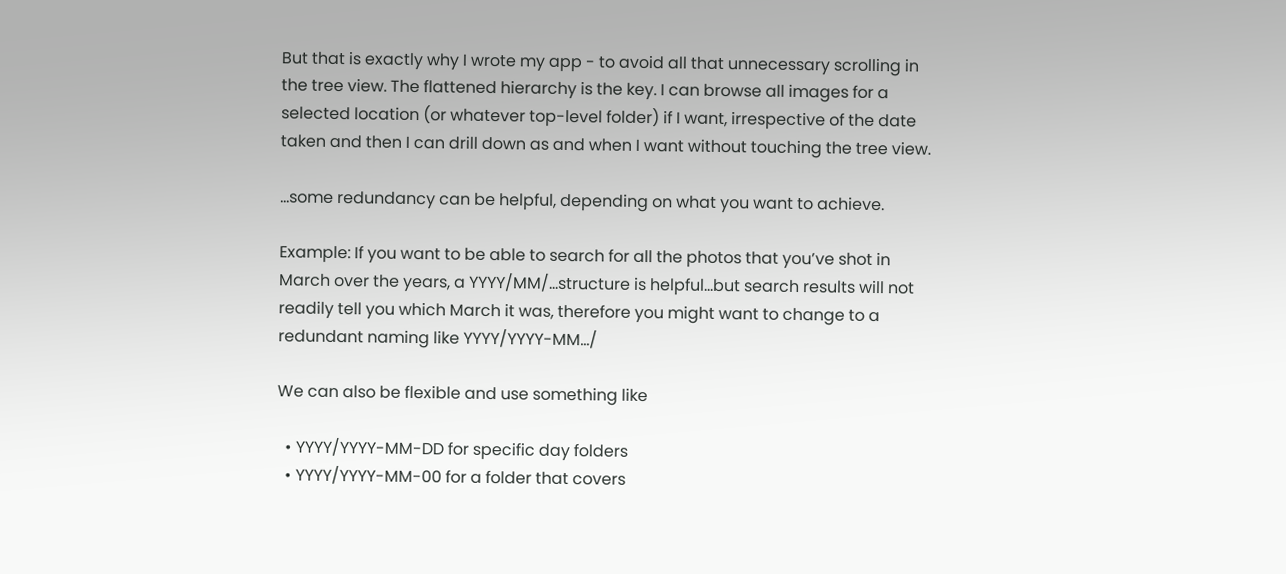But that is exactly why I wrote my app - to avoid all that unnecessary scrolling in the tree view. The flattened hierarchy is the key. I can browse all images for a selected location (or whatever top-level folder) if I want, irrespective of the date taken and then I can drill down as and when I want without touching the tree view.

…some redundancy can be helpful, depending on what you want to achieve.

Example: If you want to be able to search for all the photos that you’ve shot in March over the years, a YYYY/MM/…structure is helpful…but search results will not readily tell you which March it was, therefore you might want to change to a redundant naming like YYYY/YYYY-MM…/

We can also be flexible and use something like

  • YYYY/YYYY-MM-DD for specific day folders
  • YYYY/YYYY-MM-00 for a folder that covers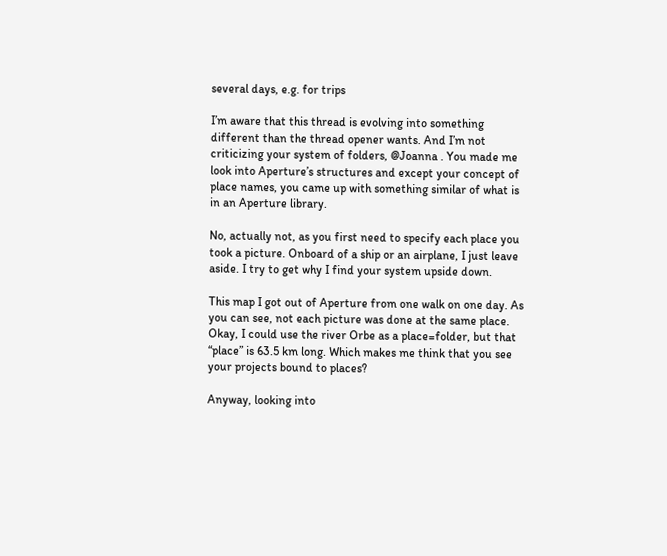several days, e.g. for trips

I’m aware that this thread is evolving into something different than the thread opener wants. And I’m not criticizing your system of folders, @Joanna . You made me look into Aperture’s structures and except your concept of place names, you came up with something similar of what is in an Aperture library.

No, actually not, as you first need to specify each place you took a picture. Onboard of a ship or an airplane, I just leave aside. I try to get why I find your system upside down.

This map I got out of Aperture from one walk on one day. As you can see, not each picture was done at the same place. Okay, I could use the river Orbe as a place=folder, but that “place” is 63.5 km long. Which makes me think that you see your projects bound to places?

Anyway, looking into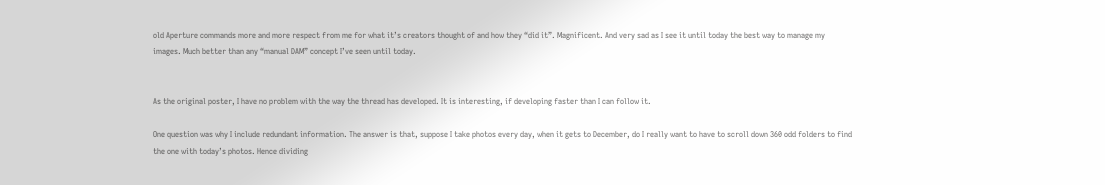old Aperture commands more and more respect from me for what it’s creators thought of and how they “did it”. Magnificent. And very sad as I see it until today the best way to manage my images. Much better than any “manual DAM” concept I’ve seen until today.


As the original poster, I have no problem with the way the thread has developed. It is interesting, if developing faster than I can follow it.

One question was why I include redundant information. The answer is that, suppose I take photos every day, when it gets to December, do I really want to have to scroll down 360 odd folders to find the one with today’s photos. Hence dividing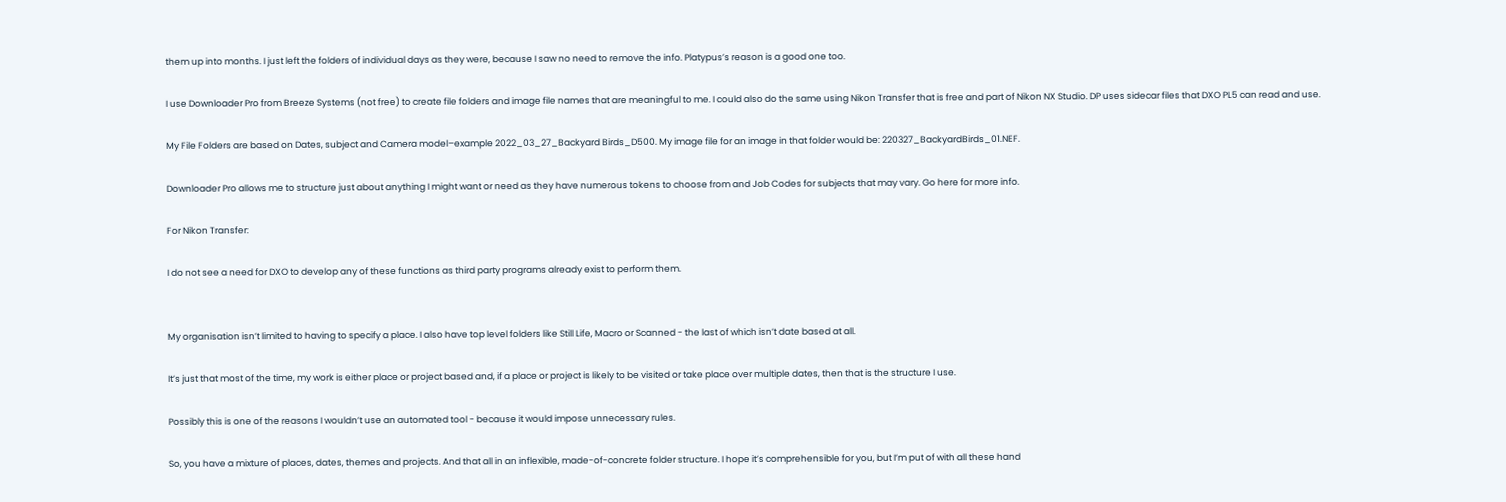them up into months. I just left the folders of individual days as they were, because I saw no need to remove the info. Platypus’s reason is a good one too.

I use Downloader Pro from Breeze Systems (not free) to create file folders and image file names that are meaningful to me. I could also do the same using Nikon Transfer that is free and part of Nikon NX Studio. DP uses sidecar files that DXO PL5 can read and use.

My File Folders are based on Dates, subject and Camera model–example 2022_03_27_Backyard Birds_D500. My image file for an image in that folder would be: 220327_BackyardBirds_01.NEF.

Downloader Pro allows me to structure just about anything I might want or need as they have numerous tokens to choose from and Job Codes for subjects that may vary. Go here for more info.

For Nikon Transfer:

I do not see a need for DXO to develop any of these functions as third party programs already exist to perform them.


My organisation isn’t limited to having to specify a place. I also have top level folders like Still Life, Macro or Scanned - the last of which isn’t date based at all.

It’s just that most of the time, my work is either place or project based and, if a place or project is likely to be visited or take place over multiple dates, then that is the structure I use.

Possibly this is one of the reasons I wouldn’t use an automated tool - because it would impose unnecessary rules.

So, you have a mixture of places, dates, themes and projects. And that all in an inflexible, made-of-concrete folder structure. I hope it’s comprehensible for you, but I’m put of with all these hand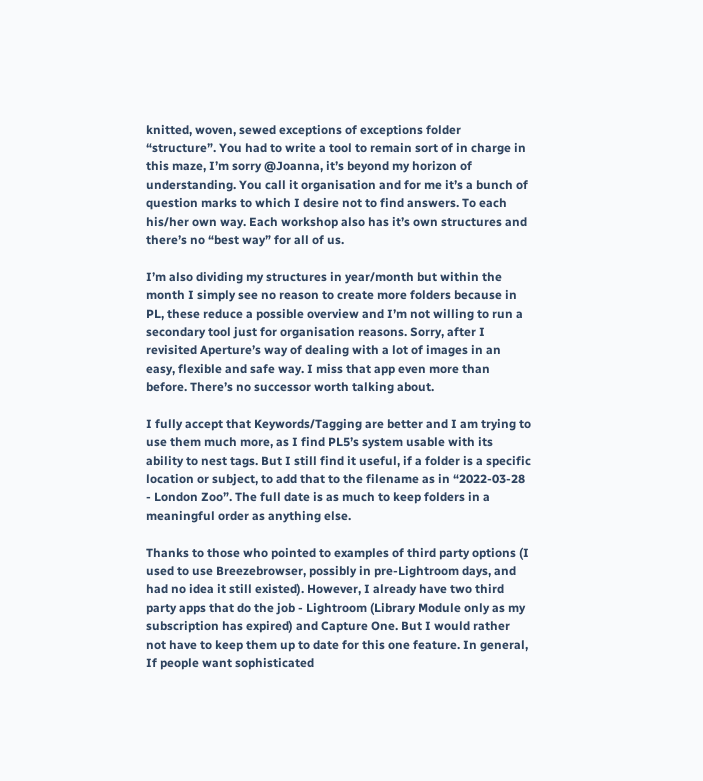knitted, woven, sewed exceptions of exceptions folder “structure”. You had to write a tool to remain sort of in charge in this maze, I’m sorry @Joanna, it’s beyond my horizon of understanding. You call it organisation and for me it’s a bunch of question marks to which I desire not to find answers. To each his/her own way. Each workshop also has it’s own structures and there’s no “best way” for all of us.

I’m also dividing my structures in year/month but within the month I simply see no reason to create more folders because in PL, these reduce a possible overview and I’m not willing to run a secondary tool just for organisation reasons. Sorry, after I revisited Aperture’s way of dealing with a lot of images in an easy, flexible and safe way. I miss that app even more than before. There’s no successor worth talking about.

I fully accept that Keywords/Tagging are better and I am trying to use them much more, as I find PL5’s system usable with its ability to nest tags. But I still find it useful, if a folder is a specific location or subject, to add that to the filename as in “2022-03-28 - London Zoo”. The full date is as much to keep folders in a meaningful order as anything else.

Thanks to those who pointed to examples of third party options (I used to use Breezebrowser, possibly in pre-Lightroom days, and had no idea it still existed). However, I already have two third party apps that do the job - Lightroom (Library Module only as my subscription has expired) and Capture One. But I would rather not have to keep them up to date for this one feature. In general, If people want sophisticated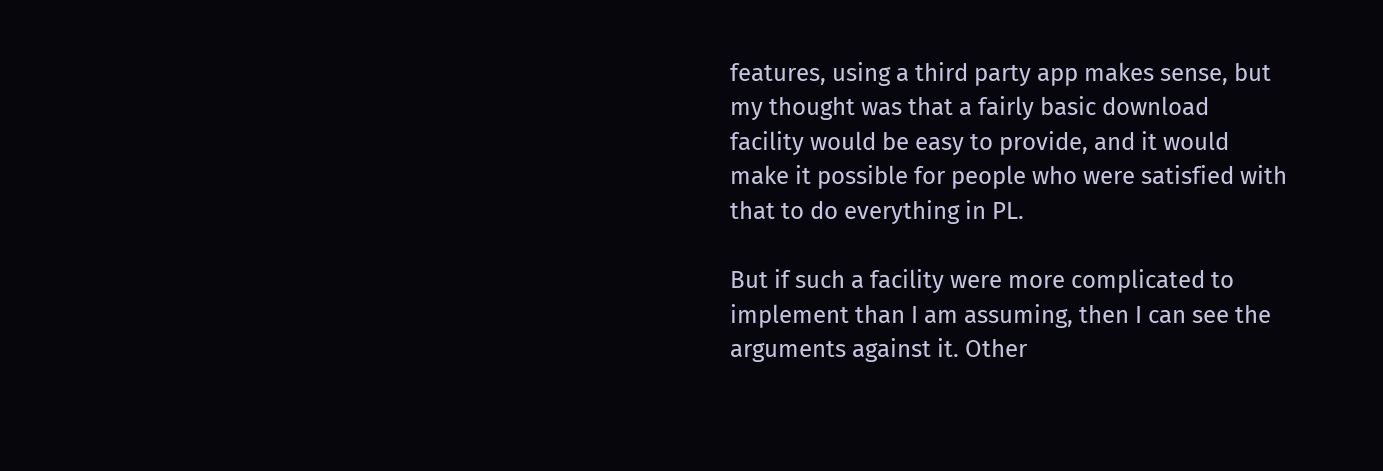features, using a third party app makes sense, but my thought was that a fairly basic download facility would be easy to provide, and it would make it possible for people who were satisfied with that to do everything in PL.

But if such a facility were more complicated to implement than I am assuming, then I can see the arguments against it. Other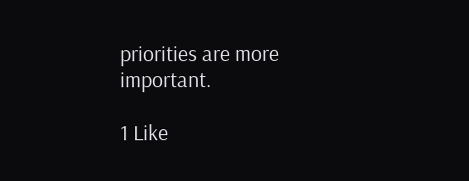priorities are more important.

1 Like